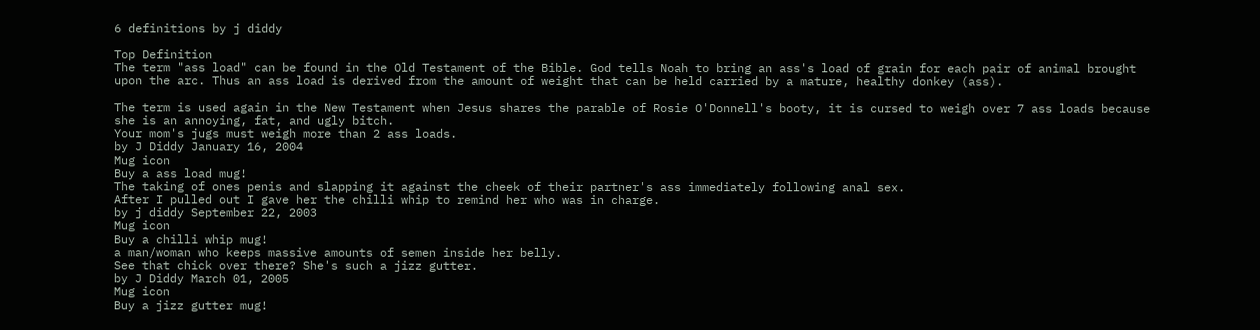6 definitions by j diddy

Top Definition
The term "ass load" can be found in the Old Testament of the Bible. God tells Noah to bring an ass's load of grain for each pair of animal brought upon the arc. Thus an ass load is derived from the amount of weight that can be held carried by a mature, healthy donkey (ass).

The term is used again in the New Testament when Jesus shares the parable of Rosie O'Donnell's booty, it is cursed to weigh over 7 ass loads because she is an annoying, fat, and ugly bitch.
Your mom's jugs must weigh more than 2 ass loads.
by J Diddy January 16, 2004
Mug icon
Buy a ass load mug!
The taking of ones penis and slapping it against the cheek of their partner's ass immediately following anal sex.
After I pulled out I gave her the chilli whip to remind her who was in charge.
by j diddy September 22, 2003
Mug icon
Buy a chilli whip mug!
a man/woman who keeps massive amounts of semen inside her belly.
See that chick over there? She's such a jizz gutter.
by J Diddy March 01, 2005
Mug icon
Buy a jizz gutter mug!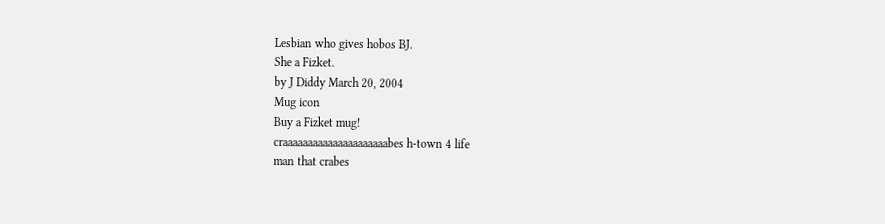Lesbian who gives hobos BJ.
She a Fizket.
by J Diddy March 20, 2004
Mug icon
Buy a Fizket mug!
craaaaaaaaaaaaaaaaaaaaabes h-town 4 life
man that crabes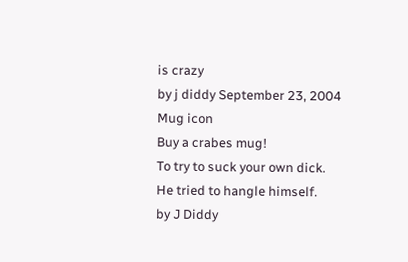is crazy
by j diddy September 23, 2004
Mug icon
Buy a crabes mug!
To try to suck your own dick.
He tried to hangle himself.
by J Diddy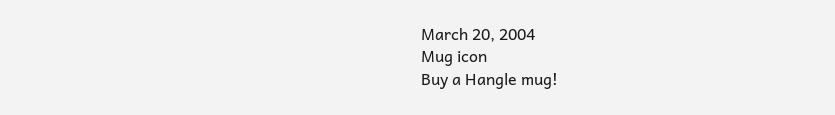March 20, 2004
Mug icon
Buy a Hangle mug!